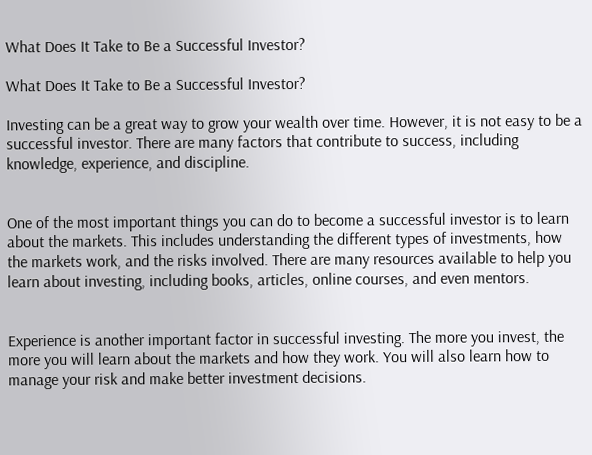What Does It Take to Be a Successful Investor?

What Does It Take to Be a Successful Investor?

Investing can be a great way to grow your wealth over time. However, it is not easy to be a successful investor. There are many factors that contribute to success, including knowledge, experience, and discipline.


One of the most important things you can do to become a successful investor is to learn about the markets. This includes understanding the different types of investments, how the markets work, and the risks involved. There are many resources available to help you learn about investing, including books, articles, online courses, and even mentors.


Experience is another important factor in successful investing. The more you invest, the more you will learn about the markets and how they work. You will also learn how to manage your risk and make better investment decisions.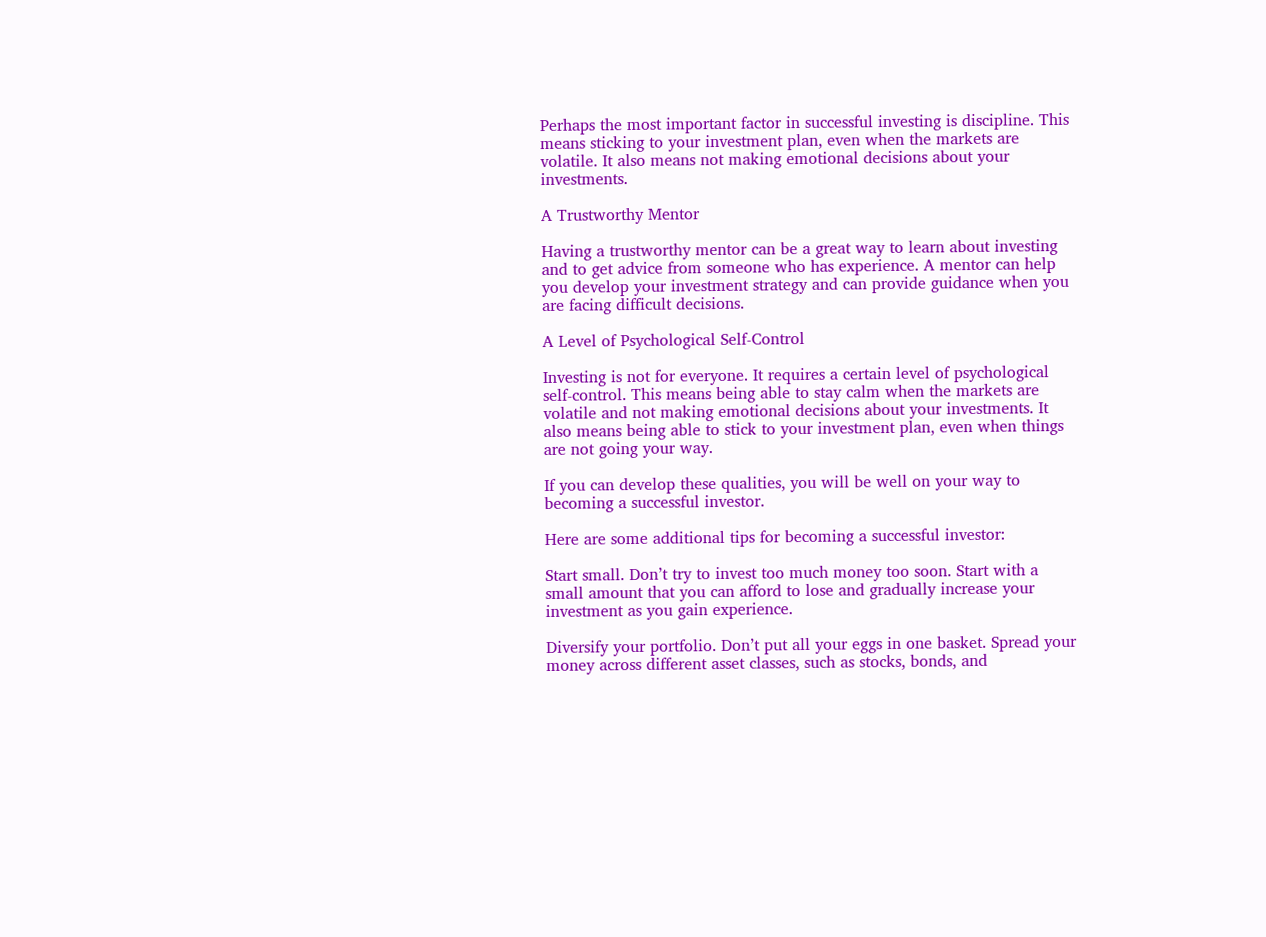Perhaps the most important factor in successful investing is discipline. This means sticking to your investment plan, even when the markets are volatile. It also means not making emotional decisions about your investments.

A Trustworthy Mentor

Having a trustworthy mentor can be a great way to learn about investing and to get advice from someone who has experience. A mentor can help you develop your investment strategy and can provide guidance when you are facing difficult decisions.

A Level of Psychological Self-Control

Investing is not for everyone. It requires a certain level of psychological self-control. This means being able to stay calm when the markets are volatile and not making emotional decisions about your investments. It also means being able to stick to your investment plan, even when things are not going your way.

If you can develop these qualities, you will be well on your way to becoming a successful investor.

Here are some additional tips for becoming a successful investor:

Start small. Don’t try to invest too much money too soon. Start with a small amount that you can afford to lose and gradually increase your investment as you gain experience.

Diversify your portfolio. Don’t put all your eggs in one basket. Spread your money across different asset classes, such as stocks, bonds, and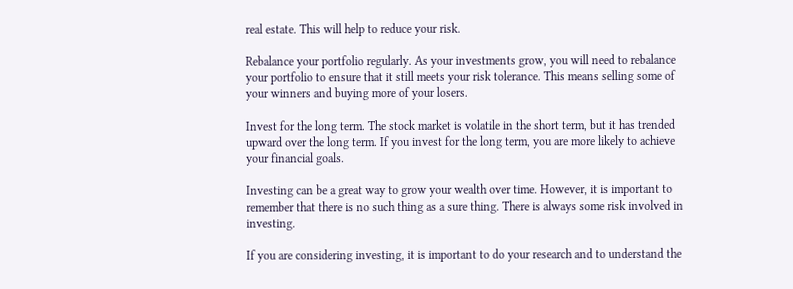real estate. This will help to reduce your risk.

Rebalance your portfolio regularly. As your investments grow, you will need to rebalance your portfolio to ensure that it still meets your risk tolerance. This means selling some of your winners and buying more of your losers.

Invest for the long term. The stock market is volatile in the short term, but it has trended upward over the long term. If you invest for the long term, you are more likely to achieve your financial goals.

Investing can be a great way to grow your wealth over time. However, it is important to remember that there is no such thing as a sure thing. There is always some risk involved in investing.

If you are considering investing, it is important to do your research and to understand the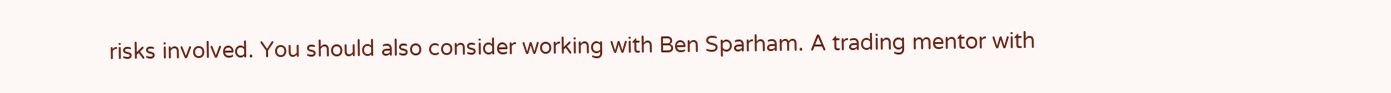risks involved. You should also consider working with Ben Sparham. A trading mentor with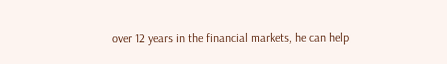over 12 years in the financial markets, he can help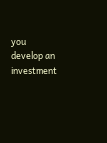you develop an investment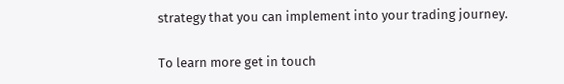strategy that you can implement into your trading journey.

To learn more get in touch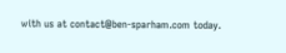with us at contact@ben-sparham.com today.